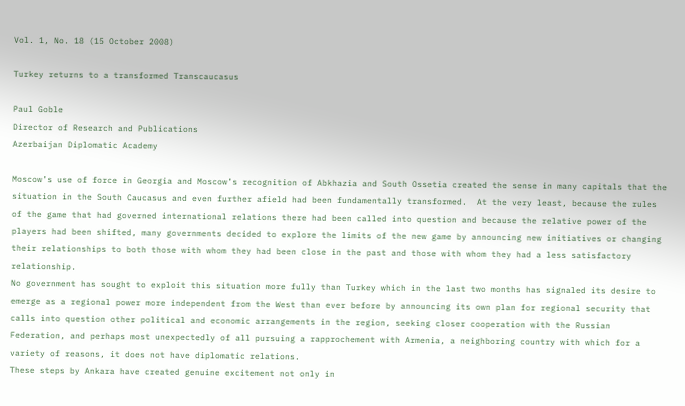Vol. 1, No. 18 (15 October 2008)

Turkey returns to a transformed Transcaucasus

Paul Goble
Director of Research and Publications
Azerbaijan Diplomatic Academy

Moscow’s use of force in Georgia and Moscow’s recognition of Abkhazia and South Ossetia created the sense in many capitals that the situation in the South Caucasus and even further afield had been fundamentally transformed.  At the very least, because the rules of the game that had governed international relations there had been called into question and because the relative power of the players had been shifted, many governments decided to explore the limits of the new game by announcing new initiatives or changing their relationships to both those with whom they had been close in the past and those with whom they had a less satisfactory relationship.
No government has sought to exploit this situation more fully than Turkey which in the last two months has signaled its desire to emerge as a regional power more independent from the West than ever before by announcing its own plan for regional security that calls into question other political and economic arrangements in the region, seeking closer cooperation with the Russian Federation, and perhaps most unexpectedly of all pursuing a rapprochement with Armenia, a neighboring country with which for a variety of reasons, it does not have diplomatic relations.
These steps by Ankara have created genuine excitement not only in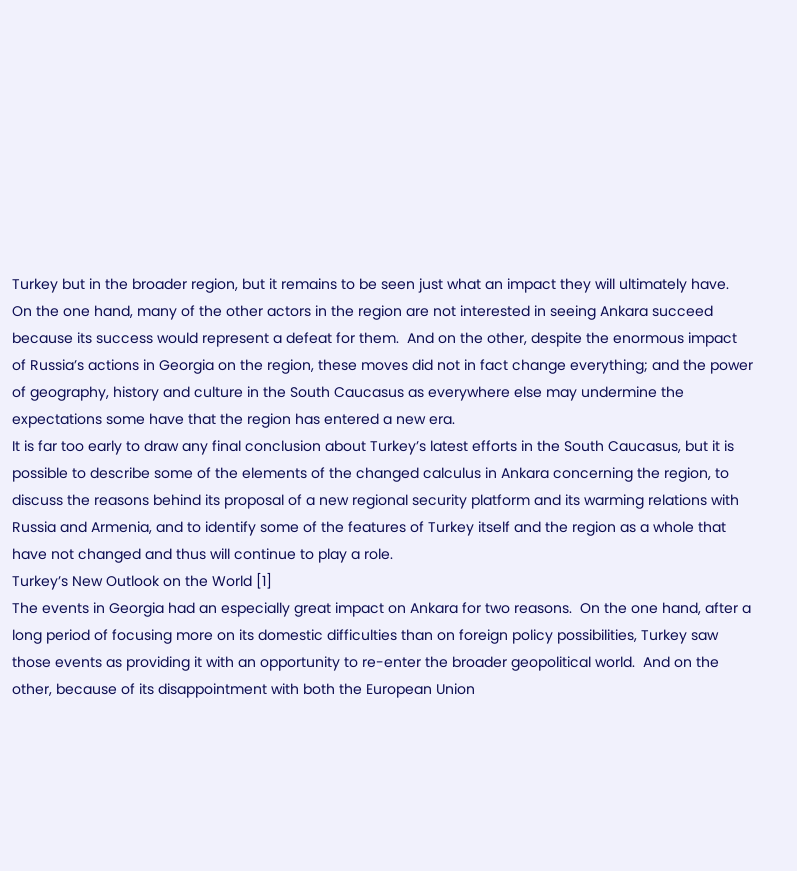Turkey but in the broader region, but it remains to be seen just what an impact they will ultimately have.  On the one hand, many of the other actors in the region are not interested in seeing Ankara succeed because its success would represent a defeat for them.  And on the other, despite the enormous impact of Russia’s actions in Georgia on the region, these moves did not in fact change everything; and the power of geography, history and culture in the South Caucasus as everywhere else may undermine the expectations some have that the region has entered a new era.
It is far too early to draw any final conclusion about Turkey’s latest efforts in the South Caucasus, but it is possible to describe some of the elements of the changed calculus in Ankara concerning the region, to discuss the reasons behind its proposal of a new regional security platform and its warming relations with Russia and Armenia, and to identify some of the features of Turkey itself and the region as a whole that have not changed and thus will continue to play a role.
Turkey’s New Outlook on the World [1]
The events in Georgia had an especially great impact on Ankara for two reasons.  On the one hand, after a long period of focusing more on its domestic difficulties than on foreign policy possibilities, Turkey saw those events as providing it with an opportunity to re-enter the broader geopolitical world.  And on the other, because of its disappointment with both the European Union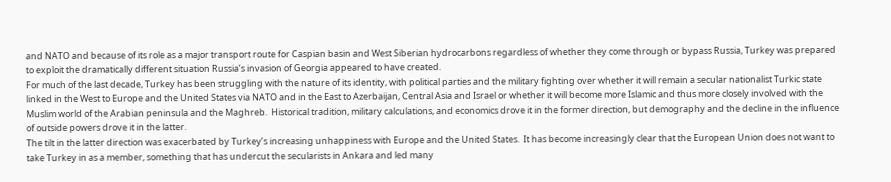and NATO and because of its role as a major transport route for Caspian basin and West Siberian hydrocarbons regardless of whether they come through or bypass Russia, Turkey was prepared to exploit the dramatically different situation Russia’s invasion of Georgia appeared to have created.
For much of the last decade, Turkey has been struggling with the nature of its identity, with political parties and the military fighting over whether it will remain a secular nationalist Turkic state linked in the West to Europe and the United States via NATO and in the East to Azerbaijan, Central Asia and Israel or whether it will become more Islamic and thus more closely involved with the Muslim world of the Arabian peninsula and the Maghreb.  Historical tradition, military calculations, and economics drove it in the former direction, but demography and the decline in the influence of outside powers drove it in the latter.
The tilt in the latter direction was exacerbated by Turkey’s increasing unhappiness with Europe and the United States.  It has become increasingly clear that the European Union does not want to take Turkey in as a member, something that has undercut the secularists in Ankara and led many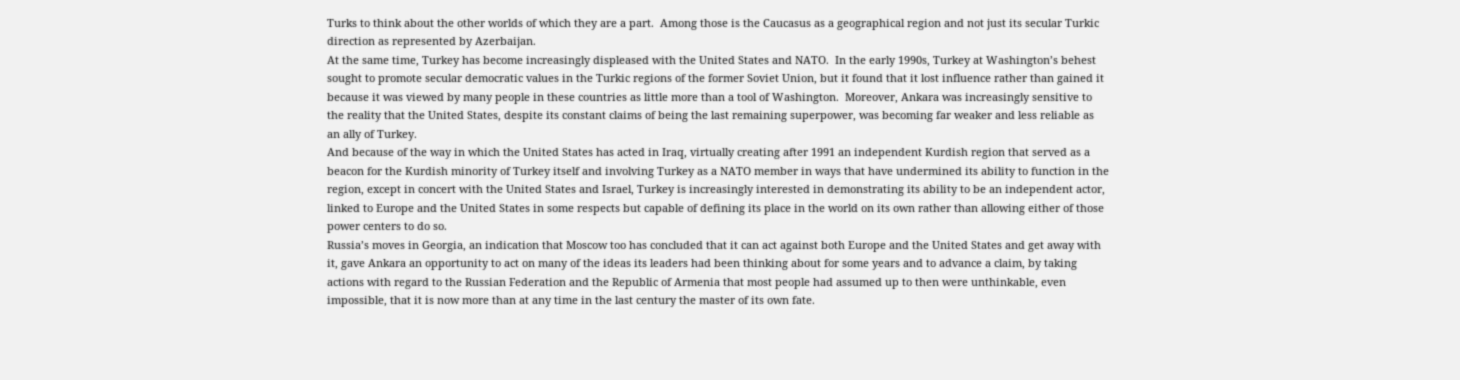Turks to think about the other worlds of which they are a part.  Among those is the Caucasus as a geographical region and not just its secular Turkic direction as represented by Azerbaijan.
At the same time, Turkey has become increasingly displeased with the United States and NATO.  In the early 1990s, Turkey at Washington’s behest sought to promote secular democratic values in the Turkic regions of the former Soviet Union, but it found that it lost influence rather than gained it because it was viewed by many people in these countries as little more than a tool of Washington.  Moreover, Ankara was increasingly sensitive to the reality that the United States, despite its constant claims of being the last remaining superpower, was becoming far weaker and less reliable as an ally of Turkey.
And because of the way in which the United States has acted in Iraq, virtually creating after 1991 an independent Kurdish region that served as a beacon for the Kurdish minority of Turkey itself and involving Turkey as a NATO member in ways that have undermined its ability to function in the region, except in concert with the United States and Israel, Turkey is increasingly interested in demonstrating its ability to be an independent actor, linked to Europe and the United States in some respects but capable of defining its place in the world on its own rather than allowing either of those power centers to do so.
Russia’s moves in Georgia, an indication that Moscow too has concluded that it can act against both Europe and the United States and get away with it, gave Ankara an opportunity to act on many of the ideas its leaders had been thinking about for some years and to advance a claim, by taking actions with regard to the Russian Federation and the Republic of Armenia that most people had assumed up to then were unthinkable, even impossible, that it is now more than at any time in the last century the master of its own fate.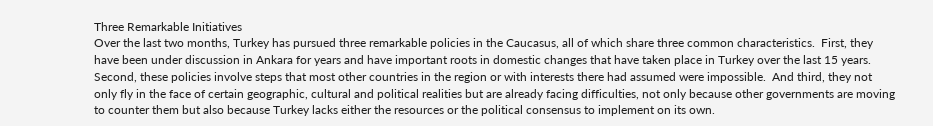Three Remarkable Initiatives
Over the last two months, Turkey has pursued three remarkable policies in the Caucasus, all of which share three common characteristics.  First, they have been under discussion in Ankara for years and have important roots in domestic changes that have taken place in Turkey over the last 15 years.  Second, these policies involve steps that most other countries in the region or with interests there had assumed were impossible.  And third, they not only fly in the face of certain geographic, cultural and political realities but are already facing difficulties, not only because other governments are moving to counter them but also because Turkey lacks either the resources or the political consensus to implement on its own.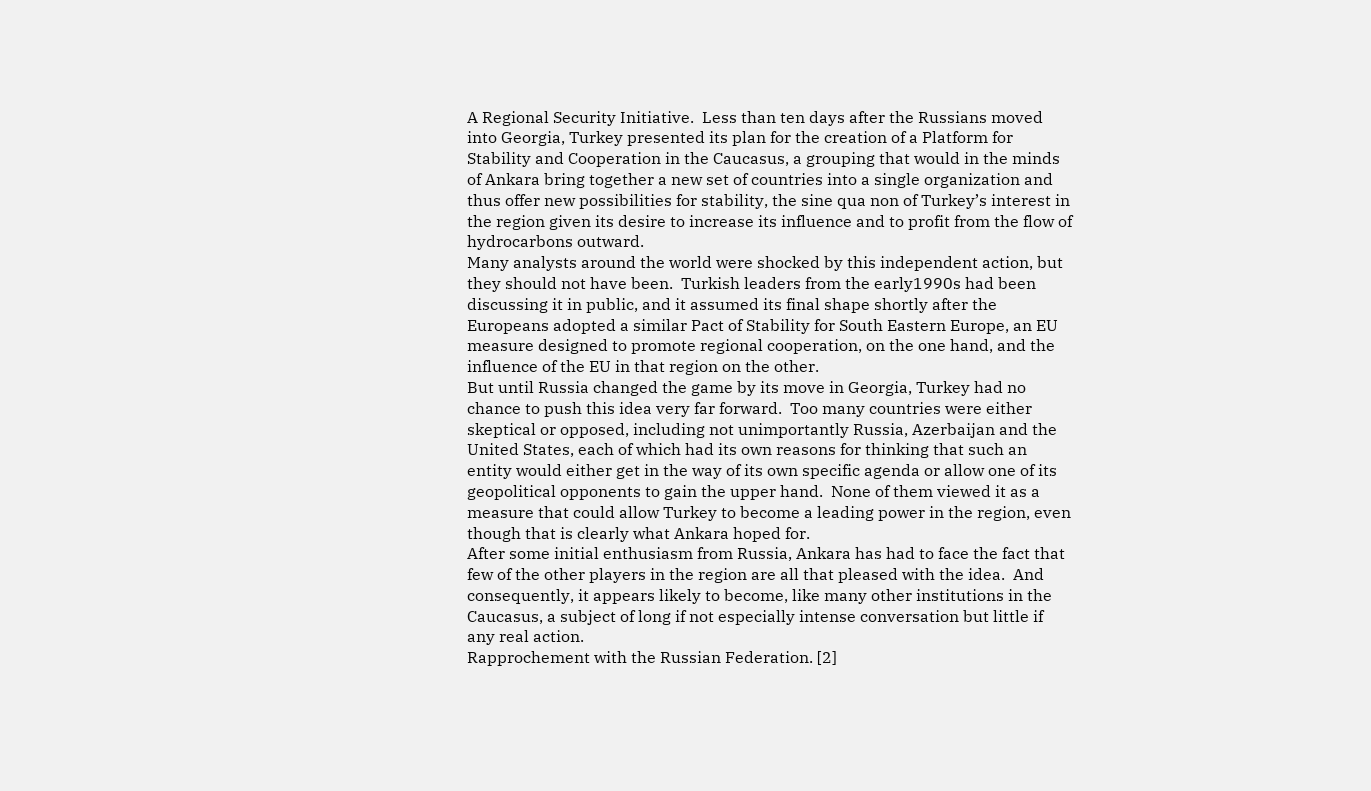A Regional Security Initiative.  Less than ten days after the Russians moved into Georgia, Turkey presented its plan for the creation of a Platform for Stability and Cooperation in the Caucasus, a grouping that would in the minds of Ankara bring together a new set of countries into a single organization and thus offer new possibilities for stability, the sine qua non of Turkey’s interest in the region given its desire to increase its influence and to profit from the flow of hydrocarbons outward.
Many analysts around the world were shocked by this independent action, but they should not have been.  Turkish leaders from the early1990s had been discussing it in public, and it assumed its final shape shortly after the Europeans adopted a similar Pact of Stability for South Eastern Europe, an EU measure designed to promote regional cooperation, on the one hand, and the influence of the EU in that region on the other.
But until Russia changed the game by its move in Georgia, Turkey had no chance to push this idea very far forward.  Too many countries were either skeptical or opposed, including not unimportantly Russia, Azerbaijan and the United States, each of which had its own reasons for thinking that such an entity would either get in the way of its own specific agenda or allow one of its geopolitical opponents to gain the upper hand.  None of them viewed it as a measure that could allow Turkey to become a leading power in the region, even though that is clearly what Ankara hoped for.
After some initial enthusiasm from Russia, Ankara has had to face the fact that few of the other players in the region are all that pleased with the idea.  And consequently, it appears likely to become, like many other institutions in the Caucasus, a subject of long if not especially intense conversation but little if any real action.
Rapprochement with the Russian Federation. [2]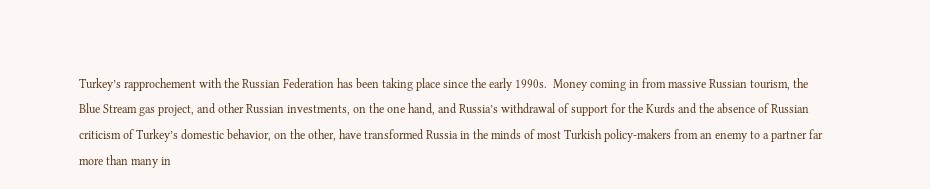Turkey’s rapprochement with the Russian Federation has been taking place since the early 1990s.  Money coming in from massive Russian tourism, the Blue Stream gas project, and other Russian investments, on the one hand, and Russia’s withdrawal of support for the Kurds and the absence of Russian criticism of Turkey’s domestic behavior, on the other, have transformed Russia in the minds of most Turkish policy-makers from an enemy to a partner far more than many in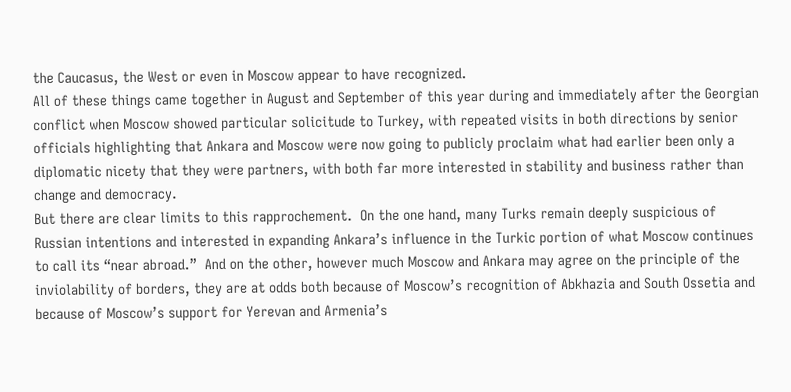the Caucasus, the West or even in Moscow appear to have recognized.
All of these things came together in August and September of this year during and immediately after the Georgian conflict when Moscow showed particular solicitude to Turkey, with repeated visits in both directions by senior officials highlighting that Ankara and Moscow were now going to publicly proclaim what had earlier been only a diplomatic nicety that they were partners, with both far more interested in stability and business rather than change and democracy.
But there are clear limits to this rapprochement.  On the one hand, many Turks remain deeply suspicious of Russian intentions and interested in expanding Ankara’s influence in the Turkic portion of what Moscow continues to call its “near abroad.”  And on the other, however much Moscow and Ankara may agree on the principle of the inviolability of borders, they are at odds both because of Moscow’s recognition of Abkhazia and South Ossetia and because of Moscow’s support for Yerevan and Armenia’s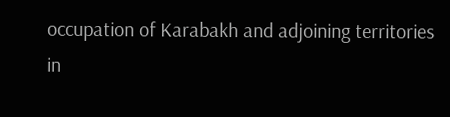occupation of Karabakh and adjoining territories in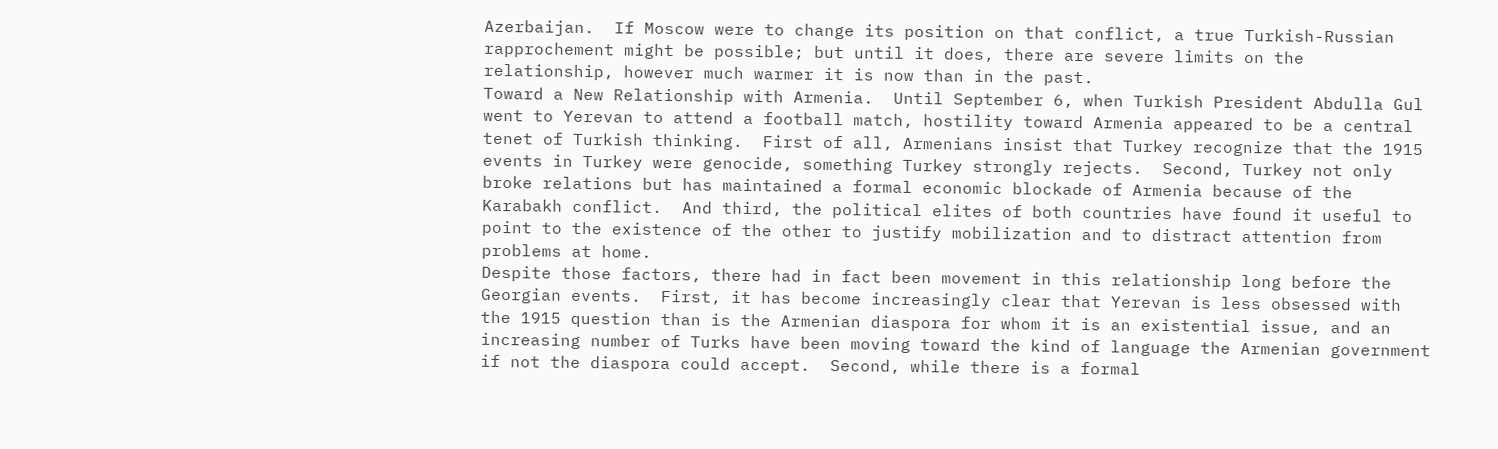Azerbaijan.  If Moscow were to change its position on that conflict, a true Turkish-Russian rapprochement might be possible; but until it does, there are severe limits on the relationship, however much warmer it is now than in the past.
Toward a New Relationship with Armenia.  Until September 6, when Turkish President Abdulla Gul went to Yerevan to attend a football match, hostility toward Armenia appeared to be a central tenet of Turkish thinking.  First of all, Armenians insist that Turkey recognize that the 1915 events in Turkey were genocide, something Turkey strongly rejects.  Second, Turkey not only broke relations but has maintained a formal economic blockade of Armenia because of the Karabakh conflict.  And third, the political elites of both countries have found it useful to point to the existence of the other to justify mobilization and to distract attention from problems at home.
Despite those factors, there had in fact been movement in this relationship long before the Georgian events.  First, it has become increasingly clear that Yerevan is less obsessed with the 1915 question than is the Armenian diaspora for whom it is an existential issue, and an increasing number of Turks have been moving toward the kind of language the Armenian government if not the diaspora could accept.  Second, while there is a formal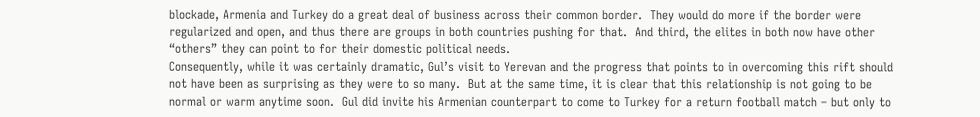blockade, Armenia and Turkey do a great deal of business across their common border.  They would do more if the border were regularized and open, and thus there are groups in both countries pushing for that.  And third, the elites in both now have other “others” they can point to for their domestic political needs.
Consequently, while it was certainly dramatic, Gul’s visit to Yerevan and the progress that points to in overcoming this rift should not have been as surprising as they were to so many.  But at the same time, it is clear that this relationship is not going to be normal or warm anytime soon.  Gul did invite his Armenian counterpart to come to Turkey for a return football match – but only to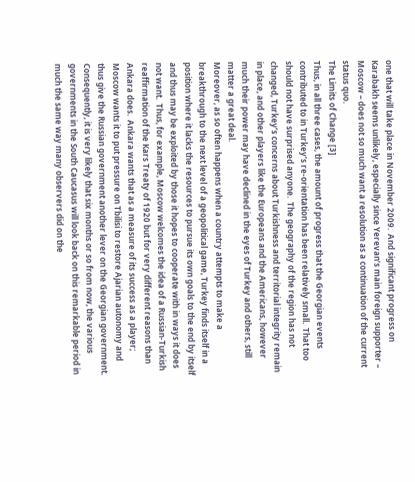one that will take place in November 2009.  And significant progress on Karabakh seems unlikely, especially since Yerevan’s main foreign supporter – Moscow – does not so much want a resolution as a continuation of the current status quo.
The Limits of Change [3]
Thus, in all three cases, the amount of progress that the Georgian events contributed to in Turkey’s re-orientation has been relatively small.  That too should not have surprised anyone.  The geography of the region has not changed, Turkey’s concerns about Turkishness and territorial integrity remain in place, and other players like the Europeans and the Americans, however much their power may have declined in the eyes of Turkey and others, still matter a great deal.
Moreover, as so often happens when a country attempts to make a breakthrough to the next level of a geopolitical game, Turkey finds itself in a position where it lacks the resources to pursue its own goals to the end by itself and thus may be exploited by those it hopes to cooperate with in ways it does not want.  Thus, for example, Moscow welcomes the idea of a Russian-Turkish reaffirmation of the Kars Treaty of 1920 but for very different reasons than Ankara does.  Ankara wants that as a measure of its success as a player; Moscow wants it to put pressure on Tbilisi to restore Ajarian autonomy and thus give the Russian government another lever on the Georgian government.
Consequently, it is very likely that six months or so from now, the various governments in the South Caucasus will look back on this remarkable period in much the same way many observers did on the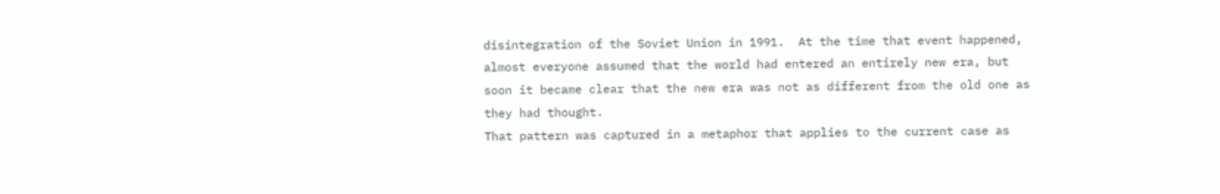disintegration of the Soviet Union in 1991.  At the time that event happened, almost everyone assumed that the world had entered an entirely new era, but soon it became clear that the new era was not as different from the old one as they had thought.
That pattern was captured in a metaphor that applies to the current case as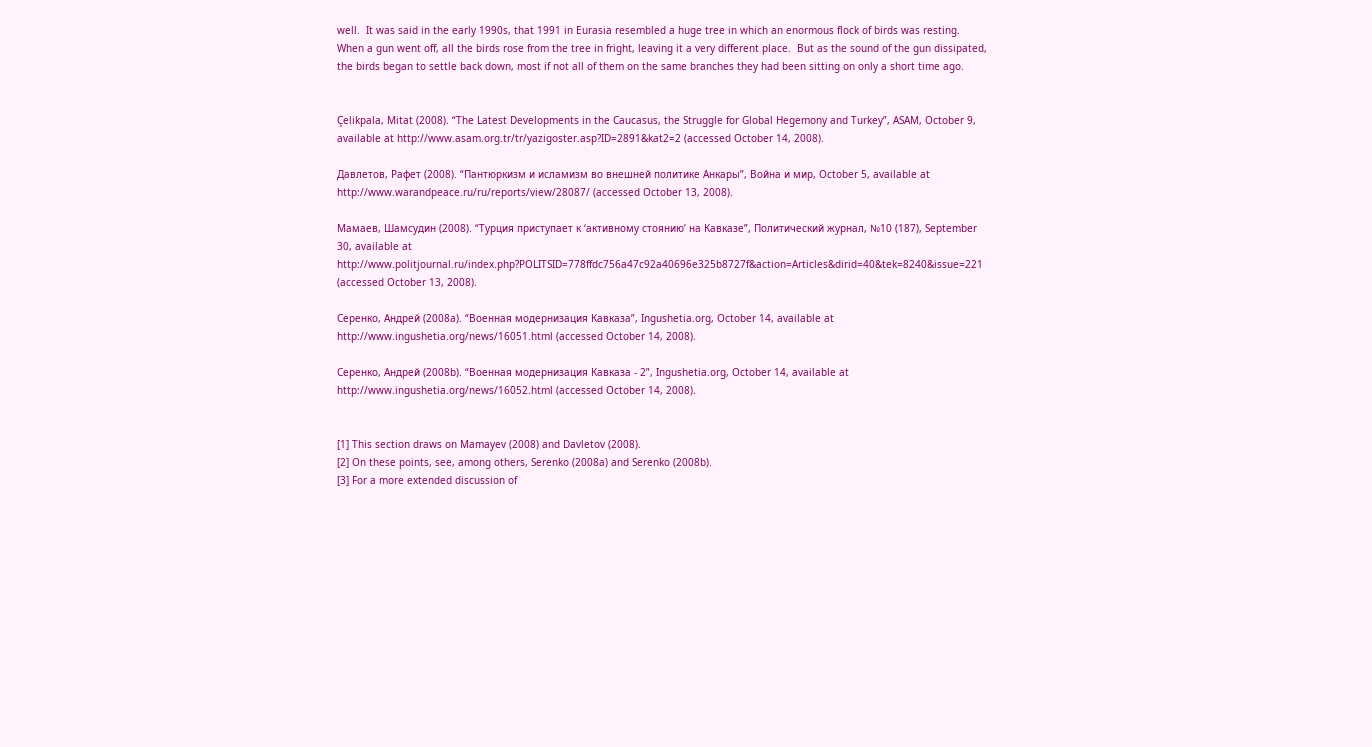well.  It was said in the early 1990s, that 1991 in Eurasia resembled a huge tree in which an enormous flock of birds was resting.  When a gun went off, all the birds rose from the tree in fright, leaving it a very different place.  But as the sound of the gun dissipated, the birds began to settle back down, most if not all of them on the same branches they had been sitting on only a short time ago.


Çelikpala, Mitat (2008). “The Latest Developments in the Caucasus, the Struggle for Global Hegemony and Turkey”, ASAM, October 9, available at http://www.asam.org.tr/tr/yazigoster.asp?ID=2891&kat2=2 (accessed October 14, 2008).

Давлетов, Рафет (2008). “Пантюркизм и исламизм во внешней политике Анкары”, Война и мир, October 5, available at http://www.warandpeace.ru/ru/reports/view/28087/ (accessed October 13, 2008).

Мамаев, Шамсудин (2008). “Турция приступает к ‘активному стоянию’ на Кавказе”, Политический журнал, №10 (187), September 30, available at http://www.politjournal.ru/index.php?POLITSID=778ffdc756a47c92a40696e325b8727f&action=Articles&dirid=40&tek=8240&issue=221 (accessed October 13, 2008).

Серенко, Андрей (2008a). “Военная модернизация Кавказа”, Ingushetia.org, October 14, available at http://www.ingushetia.org/news/16051.html (accessed October 14, 2008).

Серенко, Андрей (2008b). “Военная модернизация Кавказа - 2”, Ingushetia.org, October 14, available at http://www.ingushetia.org/news/16052.html (accessed October 14, 2008).


[1] This section draws on Mamayev (2008) and Davletov (2008).
[2] On these points, see, among others, Serenko (2008a) and Serenko (2008b).
[3] For a more extended discussion of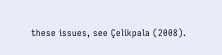these issues, see Çelikpala (2008).